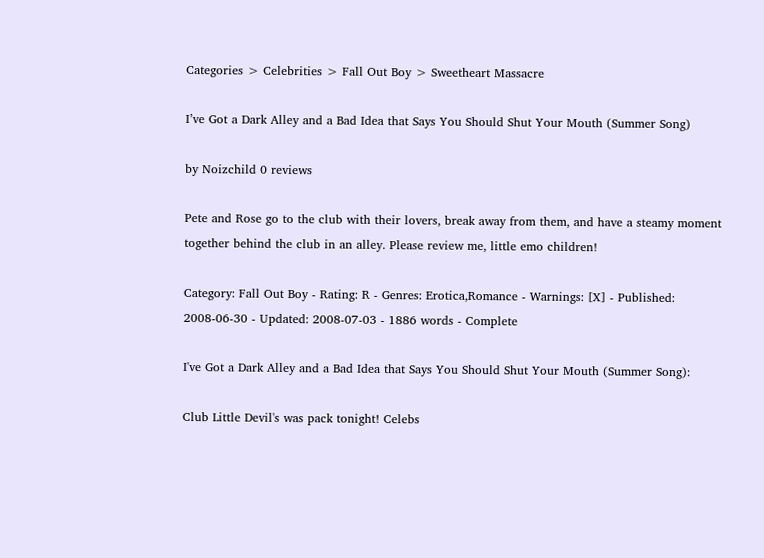Categories > Celebrities > Fall Out Boy > Sweetheart Massacre

I’ve Got a Dark Alley and a Bad Idea that Says You Should Shut Your Mouth (Summer Song)

by Noizchild 0 reviews

Pete and Rose go to the club with their lovers, break away from them, and have a steamy moment together behind the club in an alley. Please review me, little emo children!

Category: Fall Out Boy - Rating: R - Genres: Erotica,Romance - Warnings: [X] - Published: 2008-06-30 - Updated: 2008-07-03 - 1886 words - Complete

I've Got a Dark Alley and a Bad Idea that Says You Should Shut Your Mouth (Summer Song):

Club Little Devil's was pack tonight! Celebs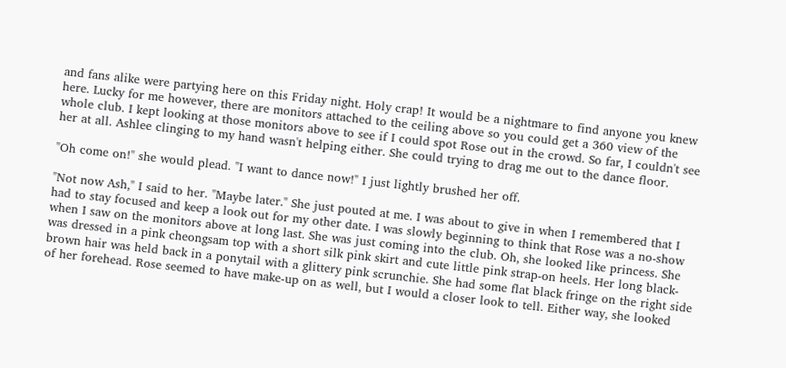and fans alike were partying here on this Friday night. Holy crap! It would be a nightmare to find anyone you knew here. Lucky for me however, there are monitors attached to the ceiling above so you could get a 360 view of the whole club. I kept looking at those monitors above to see if I could spot Rose out in the crowd. So far, I couldn't see her at all. Ashlee clinging to my hand wasn't helping either. She could trying to drag me out to the dance floor.

"Oh come on!" she would plead. "I want to dance now!" I just lightly brushed her off.

"Not now Ash," I said to her. "Maybe later." She just pouted at me. I was about to give in when I remembered that I had to stay focused and keep a look out for my other date. I was slowly beginning to think that Rose was a no-show when I saw on the monitors above at long last. She was just coming into the club. Oh, she looked like princess. She was dressed in a pink cheongsam top with a short silk pink skirt and cute little pink strap-on heels. Her long black-brown hair was held back in a ponytail with a glittery pink scrunchie. She had some flat black fringe on the right side of her forehead. Rose seemed to have make-up on as well, but I would a closer look to tell. Either way, she looked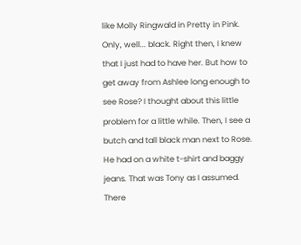like Molly Ringwald in Pretty in Pink. Only, well... black. Right then, I knew that I just had to have her. But how to get away from Ashlee long enough to see Rose? I thought about this little problem for a little while. Then, I see a butch and tall black man next to Rose. He had on a white t-shirt and baggy jeans. That was Tony as I assumed. There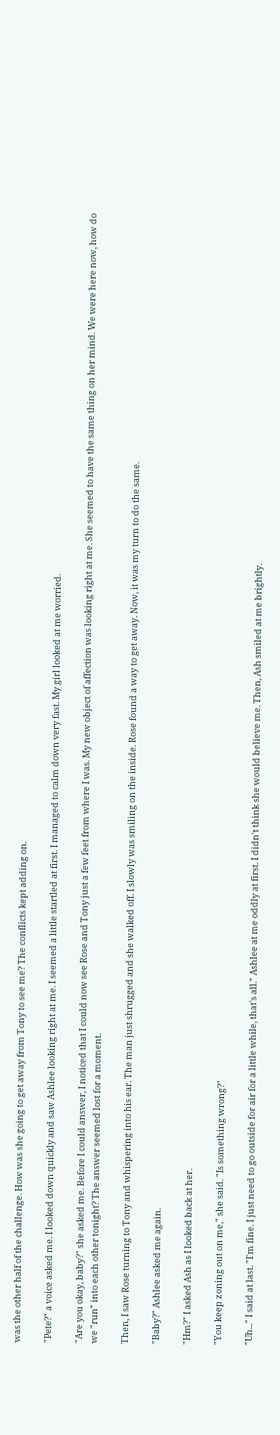was the other half of the challenge. How was she going to get away from Tony to see me? The conflicts kept adding on.

"Pete?" a voice asked me. I looked down quickly and saw Ashlee looking right at me. I seemed a little startled at first. I managed to calm down very fast. My girl looked at me worried.

"Are you okay, baby?" she asked me. Before I could answer, I noticed that I could now see Rose and Tony just a few feet from where I was. My new object of affection was looking right at me. She seemed to have the same thing on her mind. We were here now, how do we "run" into each other tonight? The answer seemed lost for a moment.

Then, I saw Rose turning to Tony and whispering into his ear. The man just shrugged and she walked off. I slowly was smiling on the inside. Rose found a way to get away. Now, it was my turn to do the same.

"Baby?" Ashlee asked me again.

"Hm?" I asked Ash as I looked back at her.

"You keep zoning out on me," she said. "Is something wrong?"

"Uh..." I said at last. "I'm fine. I just need to go outside for air for a little while, that's all." Ashlee at me oddly at first. I didn't think she would believe me. Then, Ash smiled at me brightly.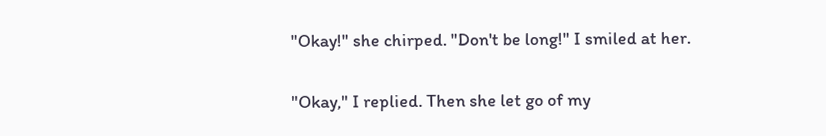"Okay!" she chirped. "Don't be long!" I smiled at her.

"Okay," I replied. Then she let go of my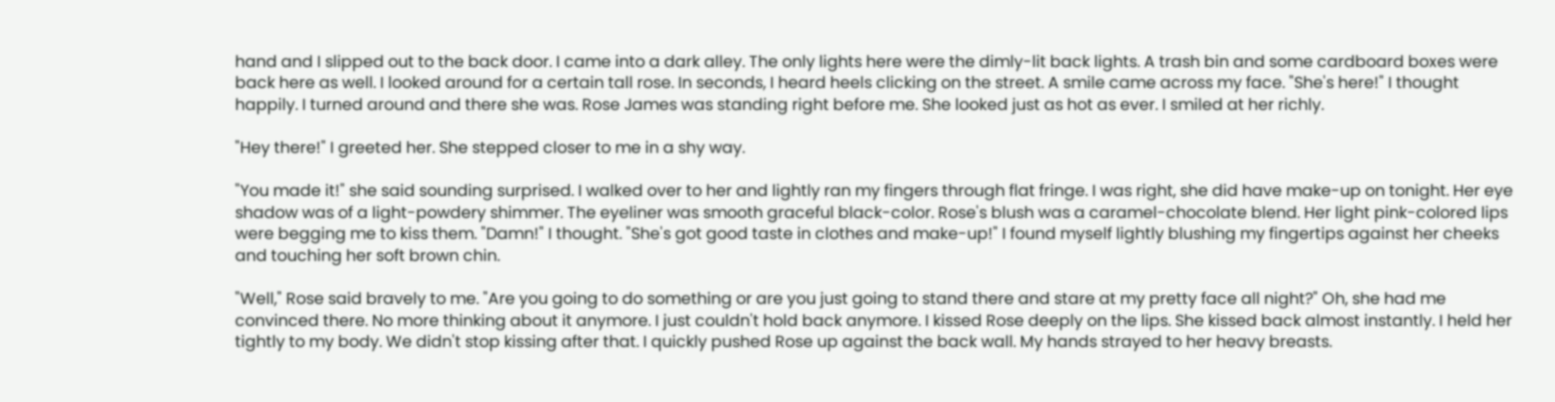hand and I slipped out to the back door. I came into a dark alley. The only lights here were the dimly-lit back lights. A trash bin and some cardboard boxes were back here as well. I looked around for a certain tall rose. In seconds, I heard heels clicking on the street. A smile came across my face. "She's here!" I thought happily. I turned around and there she was. Rose James was standing right before me. She looked just as hot as ever. I smiled at her richly.

"Hey there!" I greeted her. She stepped closer to me in a shy way.

"You made it!" she said sounding surprised. I walked over to her and lightly ran my fingers through flat fringe. I was right, she did have make-up on tonight. Her eye shadow was of a light-powdery shimmer. The eyeliner was smooth graceful black-color. Rose's blush was a caramel-chocolate blend. Her light pink-colored lips were begging me to kiss them. "Damn!" I thought. "She's got good taste in clothes and make-up!" I found myself lightly blushing my fingertips against her cheeks and touching her soft brown chin.

"Well," Rose said bravely to me. "Are you going to do something or are you just going to stand there and stare at my pretty face all night?" Oh, she had me convinced there. No more thinking about it anymore. I just couldn't hold back anymore. I kissed Rose deeply on the lips. She kissed back almost instantly. I held her tightly to my body. We didn't stop kissing after that. I quickly pushed Rose up against the back wall. My hands strayed to her heavy breasts.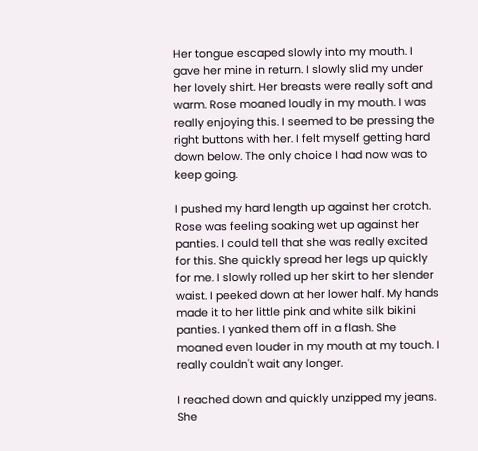Her tongue escaped slowly into my mouth. I gave her mine in return. I slowly slid my under her lovely shirt. Her breasts were really soft and warm. Rose moaned loudly in my mouth. I was really enjoying this. I seemed to be pressing the right buttons with her. I felt myself getting hard down below. The only choice I had now was to keep going.

I pushed my hard length up against her crotch. Rose was feeling soaking wet up against her panties. I could tell that she was really excited for this. She quickly spread her legs up quickly for me. I slowly rolled up her skirt to her slender waist. I peeked down at her lower half. My hands made it to her little pink and white silk bikini panties. I yanked them off in a flash. She moaned even louder in my mouth at my touch. I really couldn't wait any longer.

I reached down and quickly unzipped my jeans. She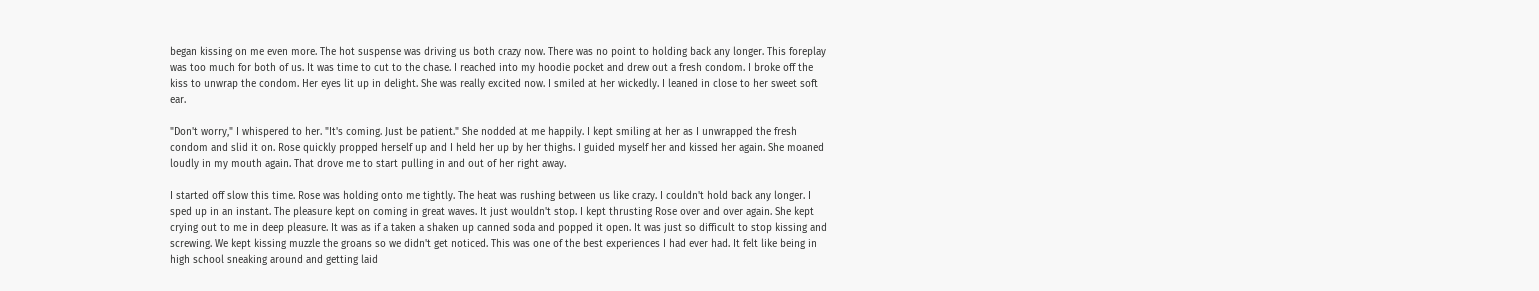began kissing on me even more. The hot suspense was driving us both crazy now. There was no point to holding back any longer. This foreplay was too much for both of us. It was time to cut to the chase. I reached into my hoodie pocket and drew out a fresh condom. I broke off the kiss to unwrap the condom. Her eyes lit up in delight. She was really excited now. I smiled at her wickedly. I leaned in close to her sweet soft ear.

"Don't worry," I whispered to her. "It's coming. Just be patient." She nodded at me happily. I kept smiling at her as I unwrapped the fresh condom and slid it on. Rose quickly propped herself up and I held her up by her thighs. I guided myself her and kissed her again. She moaned loudly in my mouth again. That drove me to start pulling in and out of her right away.

I started off slow this time. Rose was holding onto me tightly. The heat was rushing between us like crazy. I couldn't hold back any longer. I sped up in an instant. The pleasure kept on coming in great waves. It just wouldn't stop. I kept thrusting Rose over and over again. She kept crying out to me in deep pleasure. It was as if a taken a shaken up canned soda and popped it open. It was just so difficult to stop kissing and screwing. We kept kissing muzzle the groans so we didn't get noticed. This was one of the best experiences I had ever had. It felt like being in high school sneaking around and getting laid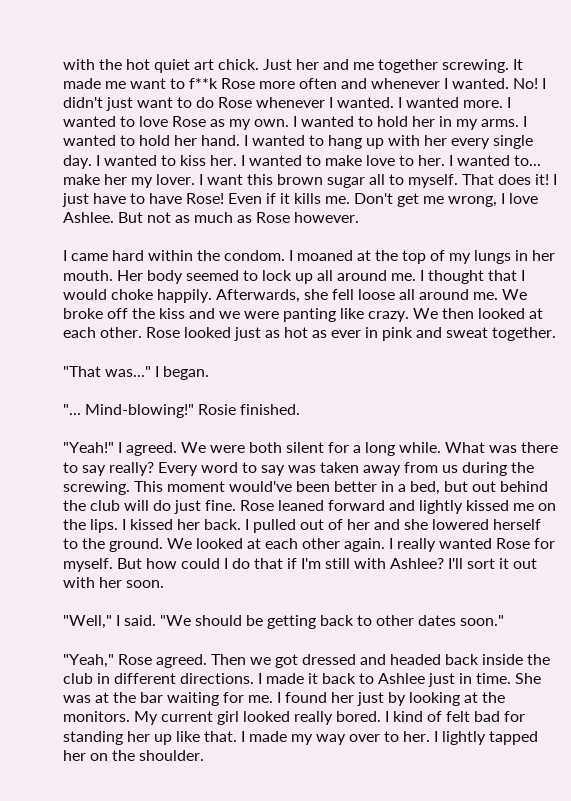with the hot quiet art chick. Just her and me together screwing. It made me want to f**k Rose more often and whenever I wanted. No! I didn't just want to do Rose whenever I wanted. I wanted more. I wanted to love Rose as my own. I wanted to hold her in my arms. I wanted to hold her hand. I wanted to hang up with her every single day. I wanted to kiss her. I wanted to make love to her. I wanted to... make her my lover. I want this brown sugar all to myself. That does it! I just have to have Rose! Even if it kills me. Don't get me wrong, I love Ashlee. But not as much as Rose however.

I came hard within the condom. I moaned at the top of my lungs in her mouth. Her body seemed to lock up all around me. I thought that I would choke happily. Afterwards, she fell loose all around me. We broke off the kiss and we were panting like crazy. We then looked at each other. Rose looked just as hot as ever in pink and sweat together.

"That was..." I began.

"... Mind-blowing!" Rosie finished.

"Yeah!" I agreed. We were both silent for a long while. What was there to say really? Every word to say was taken away from us during the screwing. This moment would've been better in a bed, but out behind the club will do just fine. Rose leaned forward and lightly kissed me on the lips. I kissed her back. I pulled out of her and she lowered herself to the ground. We looked at each other again. I really wanted Rose for myself. But how could I do that if I'm still with Ashlee? I'll sort it out with her soon.

"Well," I said. "We should be getting back to other dates soon."

"Yeah," Rose agreed. Then we got dressed and headed back inside the club in different directions. I made it back to Ashlee just in time. She was at the bar waiting for me. I found her just by looking at the monitors. My current girl looked really bored. I kind of felt bad for standing her up like that. I made my way over to her. I lightly tapped her on the shoulder.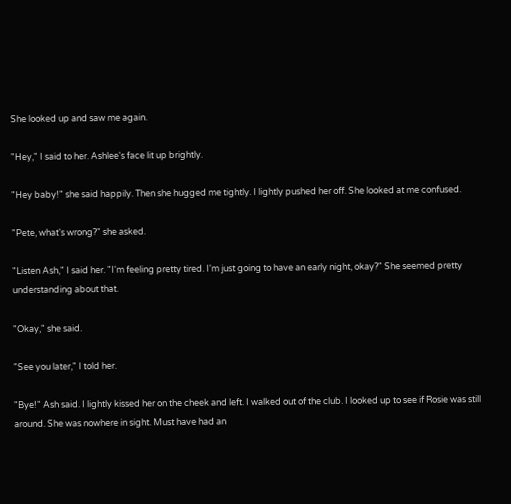She looked up and saw me again.

"Hey," I said to her. Ashlee's face lit up brightly.

"Hey baby!" she said happily. Then she hugged me tightly. I lightly pushed her off. She looked at me confused.

"Pete, what's wrong?" she asked.

"Listen Ash," I said her. "I'm feeling pretty tired. I'm just going to have an early night, okay?" She seemed pretty understanding about that.

"Okay," she said.

"See you later," I told her.

"Bye!" Ash said. I lightly kissed her on the cheek and left. I walked out of the club. I looked up to see if Rosie was still around. She was nowhere in sight. Must have had an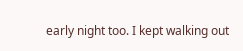early night too. I kept walking out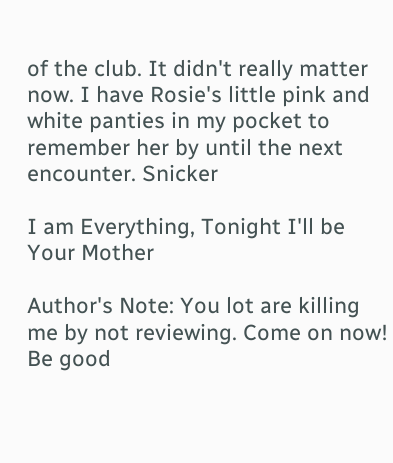of the club. It didn't really matter now. I have Rosie's little pink and white panties in my pocket to remember her by until the next encounter. Snicker

I am Everything, Tonight I'll be Your Mother

Author's Note: You lot are killing me by not reviewing. Come on now! Be good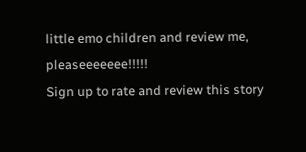little emo children and review me, pleaseeeeeee!!!!!
Sign up to rate and review this story